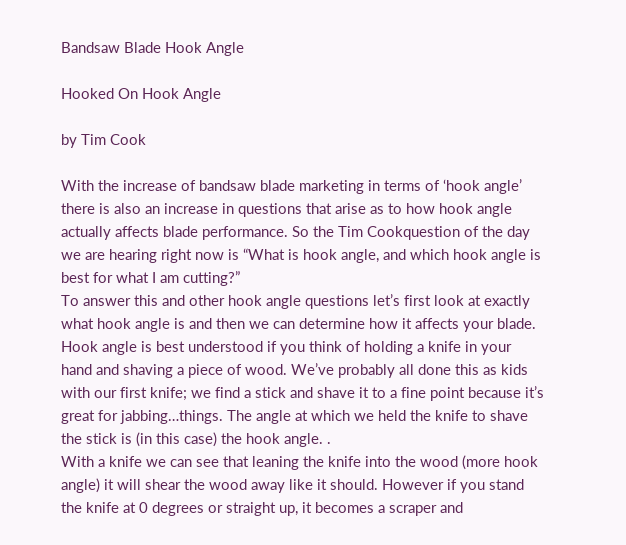Bandsaw Blade Hook Angle

Hooked On Hook Angle

by Tim Cook

With the increase of bandsaw blade marketing in terms of ‘hook angle’ there is also an increase in questions that arise as to how hook angle actually affects blade performance. So the Tim Cookquestion of the day we are hearing right now is “What is hook angle, and which hook angle is best for what I am cutting?”
To answer this and other hook angle questions let’s first look at exactly what hook angle is and then we can determine how it affects your blade.
Hook angle is best understood if you think of holding a knife in your hand and shaving a piece of wood. We’ve probably all done this as kids with our first knife; we find a stick and shave it to a fine point because it’s great for jabbing…things. The angle at which we held the knife to shave the stick is (in this case) the hook angle. .
With a knife we can see that leaning the knife into the wood (more hook angle) it will shear the wood away like it should. However if you stand the knife at 0 degrees or straight up, it becomes a scraper and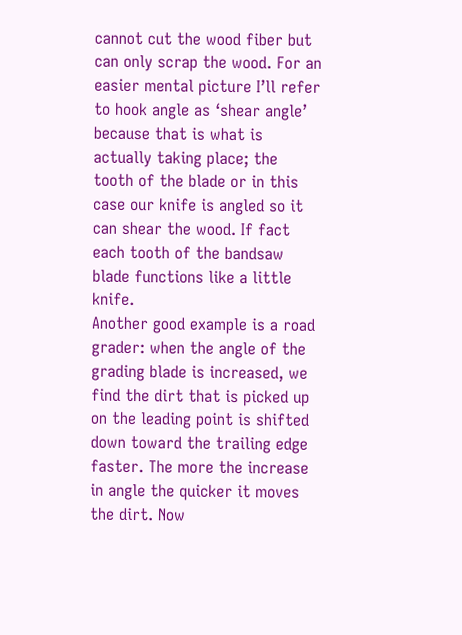cannot cut the wood fiber but can only scrap the wood. For an easier mental picture I’ll refer to hook angle as ‘shear angle’ because that is what is actually taking place; the tooth of the blade or in this case our knife is angled so it can shear the wood. If fact each tooth of the bandsaw blade functions like a little knife.
Another good example is a road grader: when the angle of the grading blade is increased, we find the dirt that is picked up on the leading point is shifted down toward the trailing edge faster. The more the increase in angle the quicker it moves the dirt. Now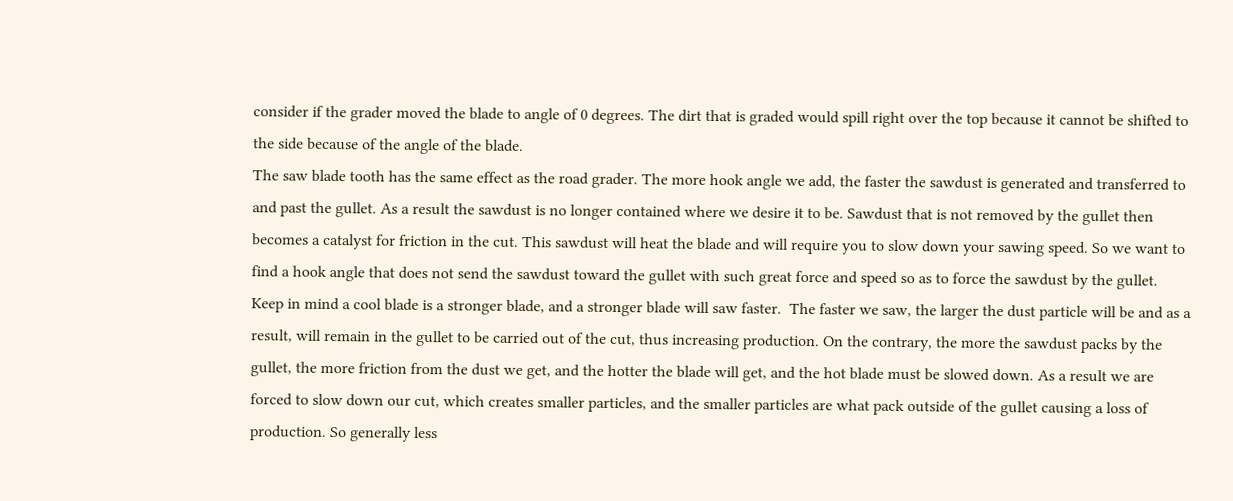consider if the grader moved the blade to angle of 0 degrees. The dirt that is graded would spill right over the top because it cannot be shifted to the side because of the angle of the blade.
The saw blade tooth has the same effect as the road grader. The more hook angle we add, the faster the sawdust is generated and transferred to and past the gullet. As a result the sawdust is no longer contained where we desire it to be. Sawdust that is not removed by the gullet then becomes a catalyst for friction in the cut. This sawdust will heat the blade and will require you to slow down your sawing speed. So we want to find a hook angle that does not send the sawdust toward the gullet with such great force and speed so as to force the sawdust by the gullet.
Keep in mind a cool blade is a stronger blade, and a stronger blade will saw faster.  The faster we saw, the larger the dust particle will be and as a result, will remain in the gullet to be carried out of the cut, thus increasing production. On the contrary, the more the sawdust packs by the gullet, the more friction from the dust we get, and the hotter the blade will get, and the hot blade must be slowed down. As a result we are forced to slow down our cut, which creates smaller particles, and the smaller particles are what pack outside of the gullet causing a loss of production. So generally less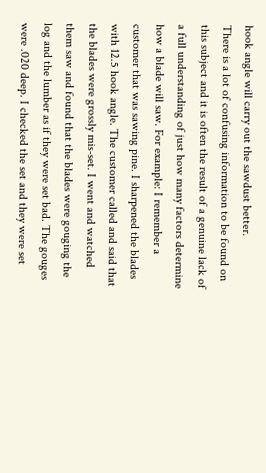hook angle will carry out the sawdust better.
There is a lot of confusing information to be found on this subject and it is often the result of a genuine lack of a full understanding of just how many factors determine how a blade will saw. For example: I remember a customer that was sawing pine. I sharpened the blades with 12.5 hook angle. The customer called and said that the blades were grossly mis-set. I went and watched them saw and found that the blades were gouging the log and the lumber as if they were set bad. The gouges were .020 deep. I checked the set and they were set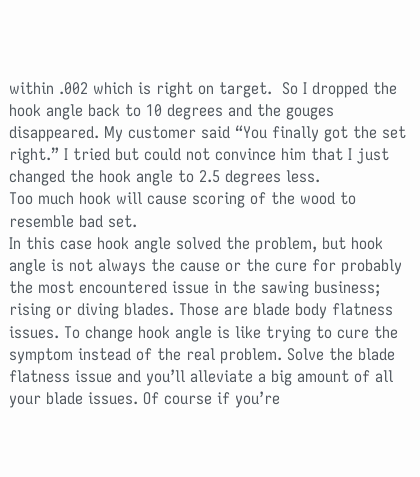within .002 which is right on target.  So I dropped the hook angle back to 10 degrees and the gouges disappeared. My customer said “You finally got the set right.” I tried but could not convince him that I just changed the hook angle to 2.5 degrees less.
Too much hook will cause scoring of the wood to resemble bad set.
In this case hook angle solved the problem, but hook angle is not always the cause or the cure for probably the most encountered issue in the sawing business; rising or diving blades. Those are blade body flatness issues. To change hook angle is like trying to cure the symptom instead of the real problem. Solve the blade flatness issue and you’ll alleviate a big amount of all your blade issues. Of course if you’re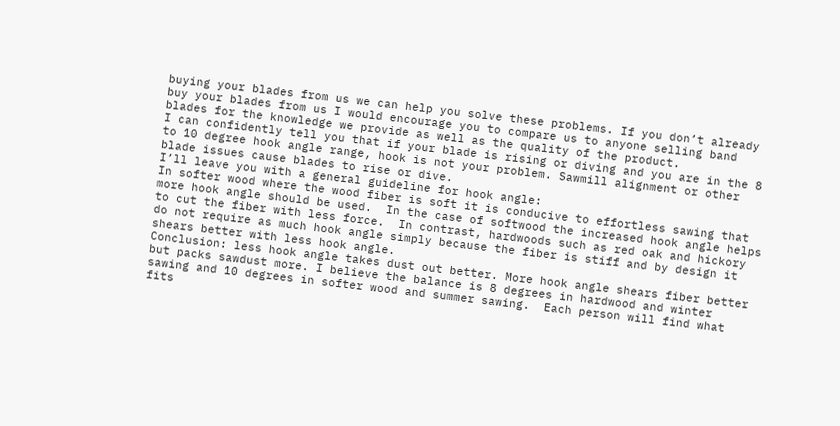buying your blades from us we can help you solve these problems. If you don’t already buy your blades from us I would encourage you to compare us to anyone selling band blades for the knowledge we provide as well as the quality of the product.
I can confidently tell you that if your blade is rising or diving and you are in the 8 to 10 degree hook angle range, hook is not your problem. Sawmill alignment or other blade issues cause blades to rise or dive.
I’ll leave you with a general guideline for hook angle:
In softer wood where the wood fiber is soft it is conducive to effortless sawing that more hook angle should be used.  In the case of softwood the increased hook angle helps to cut the fiber with less force.  In contrast, hardwoods such as red oak and hickory do not require as much hook angle simply because the fiber is stiff and by design it shears better with less hook angle.
Conclusion: less hook angle takes dust out better. More hook angle shears fiber better but packs sawdust more. I believe the balance is 8 degrees in hardwood and winter sawing and 10 degrees in softer wood and summer sawing.  Each person will find what fits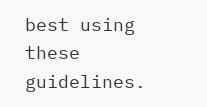best using these guidelines.